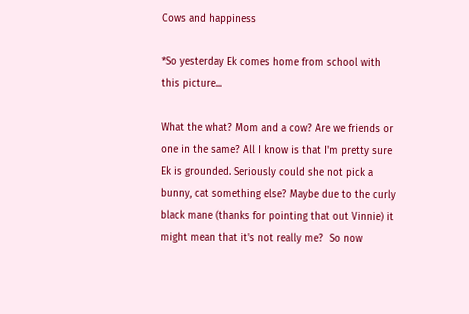Cows and happiness

*So yesterday Ek comes home from school with this picture...

What the what? Mom and a cow? Are we friends or one in the same? All I know is that I'm pretty sure Ek is grounded. Seriously could she not pick a bunny, cat something else? Maybe due to the curly black mane (thanks for pointing that out Vinnie) it might mean that it's not really me?  So now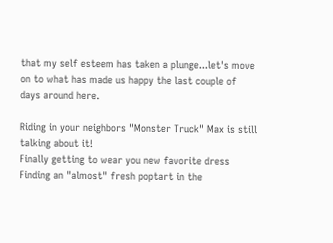that my self esteem has taken a plunge...let's move on to what has made us happy the last couple of days around here.

Riding in your neighbors "Monster Truck" Max is still talking about it!
Finally getting to wear you new favorite dress
Finding an "almost" fresh poptart in the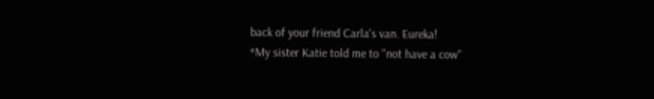back of your friend Carla's van. Eureka!
*My sister Katie told me to "not have a cow"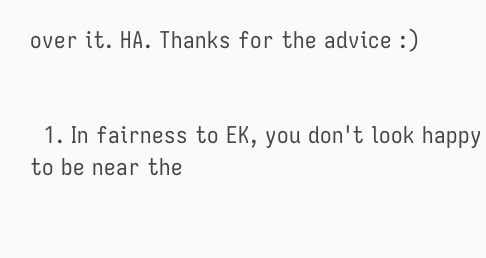over it. HA. Thanks for the advice :)


  1. In fairness to EK, you don't look happy to be near the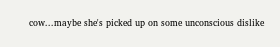cow...maybe she's picked up on some unconscious dislike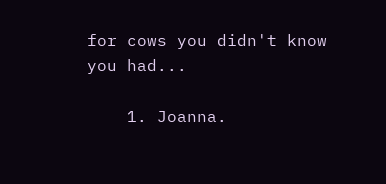for cows you didn't know you had...

    1. Joanna.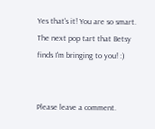Yes that's it! You are so smart. The next pop tart that Betsy finds I'm bringing to you! :)


Please leave a comment.